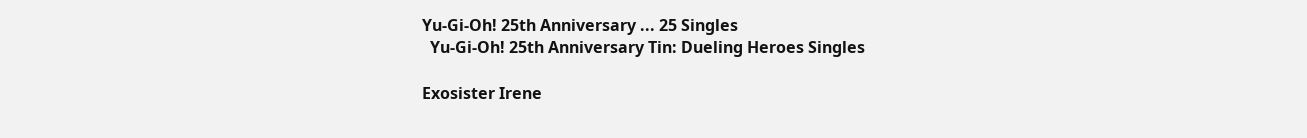Yu-Gi-Oh! 25th Anniversary ... 25 Singles
  Yu-Gi-Oh! 25th Anniversary Tin: Dueling Heroes Singles

Exosister Irene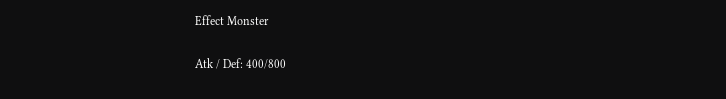Effect Monster

Atk / Def: 400/800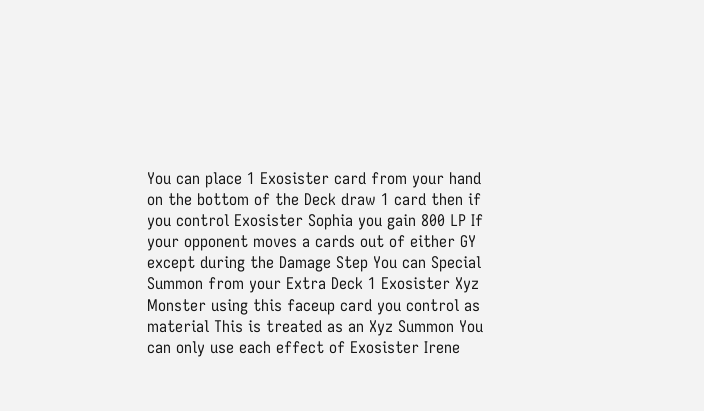You can place 1 Exosister card from your hand on the bottom of the Deck draw 1 card then if you control Exosister Sophia you gain 800 LP If your opponent moves a cards out of either GY except during the Damage Step You can Special Summon from your Extra Deck 1 Exosister Xyz Monster using this faceup card you control as material This is treated as an Xyz Summon You can only use each effect of Exosister Irene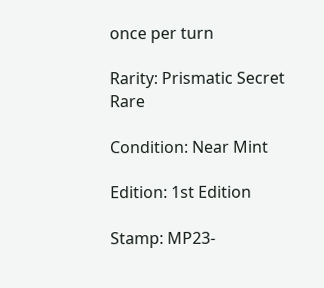once per turn

Rarity: Prismatic Secret Rare

Condition: Near Mint

Edition: 1st Edition

Stamp: MP23-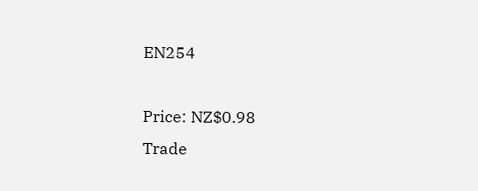EN254

Price: NZ$0.98
Trade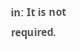in: It is not required.